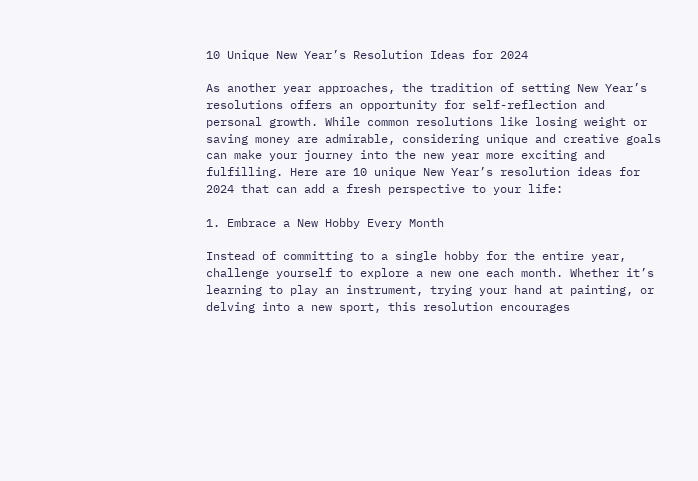10 Unique New Year’s Resolution Ideas for 2024

As another year approaches, the tradition of setting New Year’s resolutions offers an opportunity for self-reflection and personal growth. While common resolutions like losing weight or saving money are admirable, considering unique and creative goals can make your journey into the new year more exciting and fulfilling. Here are 10 unique New Year’s resolution ideas for 2024 that can add a fresh perspective to your life:

1. Embrace a New Hobby Every Month

Instead of committing to a single hobby for the entire year, challenge yourself to explore a new one each month. Whether it’s learning to play an instrument, trying your hand at painting, or delving into a new sport, this resolution encourages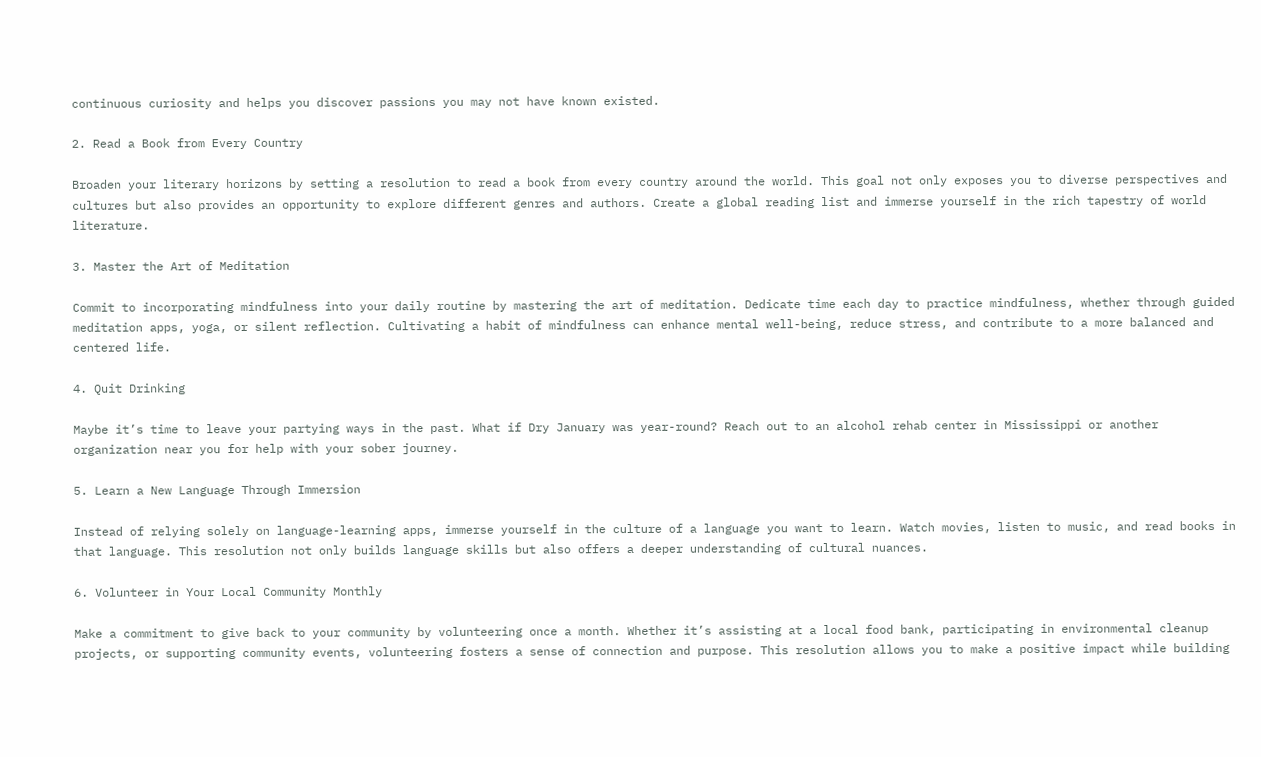continuous curiosity and helps you discover passions you may not have known existed.

2. Read a Book from Every Country

Broaden your literary horizons by setting a resolution to read a book from every country around the world. This goal not only exposes you to diverse perspectives and cultures but also provides an opportunity to explore different genres and authors. Create a global reading list and immerse yourself in the rich tapestry of world literature.

3. Master the Art of Meditation

Commit to incorporating mindfulness into your daily routine by mastering the art of meditation. Dedicate time each day to practice mindfulness, whether through guided meditation apps, yoga, or silent reflection. Cultivating a habit of mindfulness can enhance mental well-being, reduce stress, and contribute to a more balanced and centered life.

4. Quit Drinking

Maybe it’s time to leave your partying ways in the past. What if Dry January was year-round? Reach out to an alcohol rehab center in Mississippi or another organization near you for help with your sober journey.

5. Learn a New Language Through Immersion

Instead of relying solely on language-learning apps, immerse yourself in the culture of a language you want to learn. Watch movies, listen to music, and read books in that language. This resolution not only builds language skills but also offers a deeper understanding of cultural nuances.

6. Volunteer in Your Local Community Monthly

Make a commitment to give back to your community by volunteering once a month. Whether it’s assisting at a local food bank, participating in environmental cleanup projects, or supporting community events, volunteering fosters a sense of connection and purpose. This resolution allows you to make a positive impact while building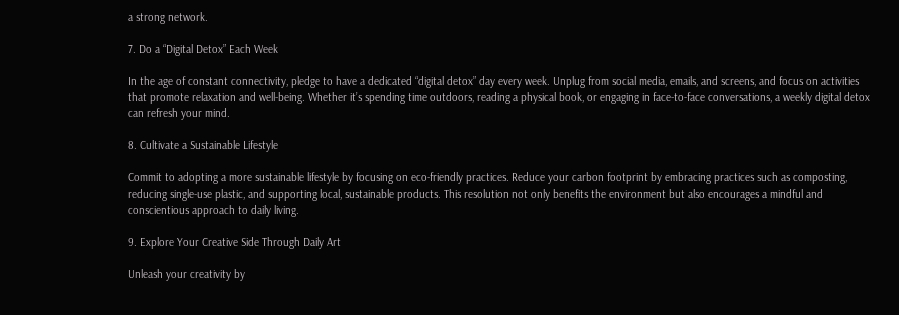a strong network.

7. Do a “Digital Detox” Each Week

In the age of constant connectivity, pledge to have a dedicated “digital detox” day every week. Unplug from social media, emails, and screens, and focus on activities that promote relaxation and well-being. Whether it’s spending time outdoors, reading a physical book, or engaging in face-to-face conversations, a weekly digital detox can refresh your mind.

8. Cultivate a Sustainable Lifestyle

Commit to adopting a more sustainable lifestyle by focusing on eco-friendly practices. Reduce your carbon footprint by embracing practices such as composting, reducing single-use plastic, and supporting local, sustainable products. This resolution not only benefits the environment but also encourages a mindful and conscientious approach to daily living.

9. Explore Your Creative Side Through Daily Art

Unleash your creativity by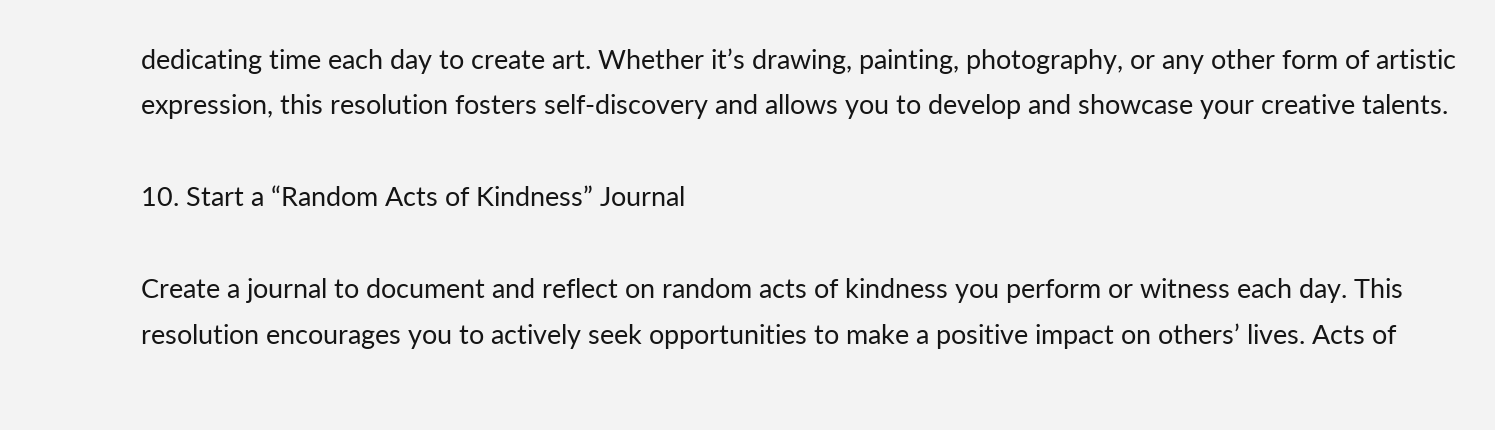dedicating time each day to create art. Whether it’s drawing, painting, photography, or any other form of artistic expression, this resolution fosters self-discovery and allows you to develop and showcase your creative talents.

10. Start a “Random Acts of Kindness” Journal

Create a journal to document and reflect on random acts of kindness you perform or witness each day. This resolution encourages you to actively seek opportunities to make a positive impact on others’ lives. Acts of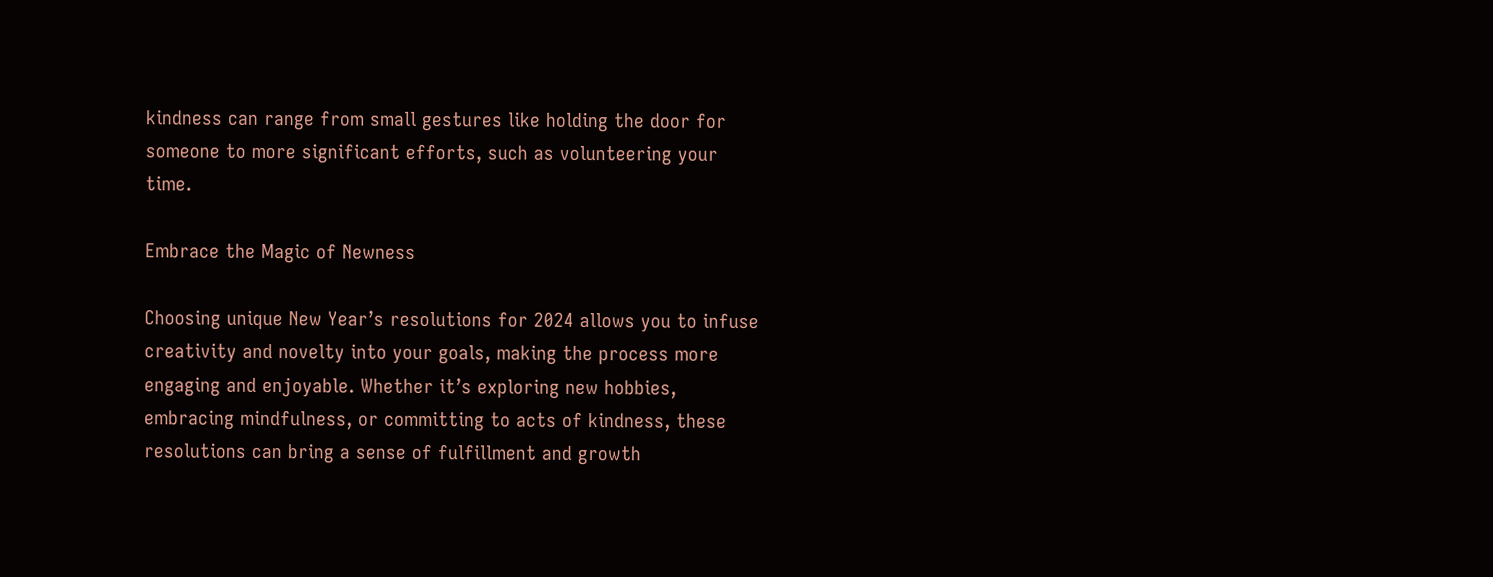kindness can range from small gestures like holding the door for someone to more significant efforts, such as volunteering your time.

Embrace the Magic of Newness

Choosing unique New Year’s resolutions for 2024 allows you to infuse creativity and novelty into your goals, making the process more engaging and enjoyable. Whether it’s exploring new hobbies, embracing mindfulness, or committing to acts of kindness, these resolutions can bring a sense of fulfillment and growth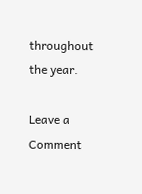throughout the year.

Leave a Comment